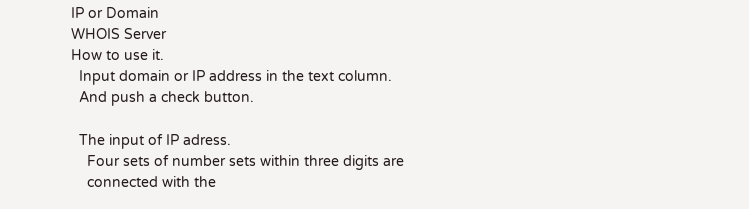IP or Domain
WHOIS Server
How to use it.
  Input domain or IP address in the text column.
  And push a check button.

  The input of IP adress.
    Four sets of number sets within three digits are
    connected with the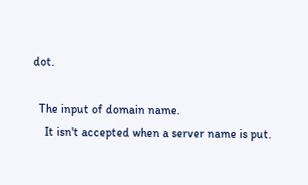dot.

  The input of domain name.
    It isn't accepted when a server name is put.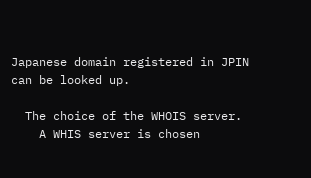Japanese domain registered in JPIN can be looked up.

  The choice of the WHOIS server.
    A WHIS server is chosen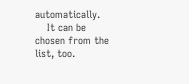automatically.
    It can be chosen from the list, too.